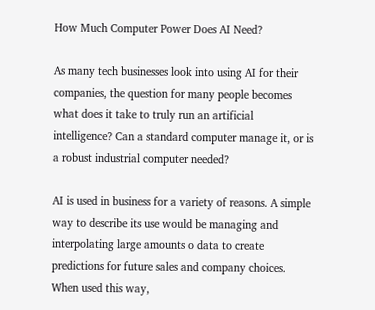How Much Computer Power Does AI Need?

As many tech businesses look into using AI for their companies, the question for many people becomes what does it take to truly run an artificial intelligence? Can a standard computer manage it, or is a robust industrial computer needed?

AI is used in business for a variety of reasons. A simple way to describe its use would be managing and interpolating large amounts o data to create predictions for future sales and company choices. When used this way,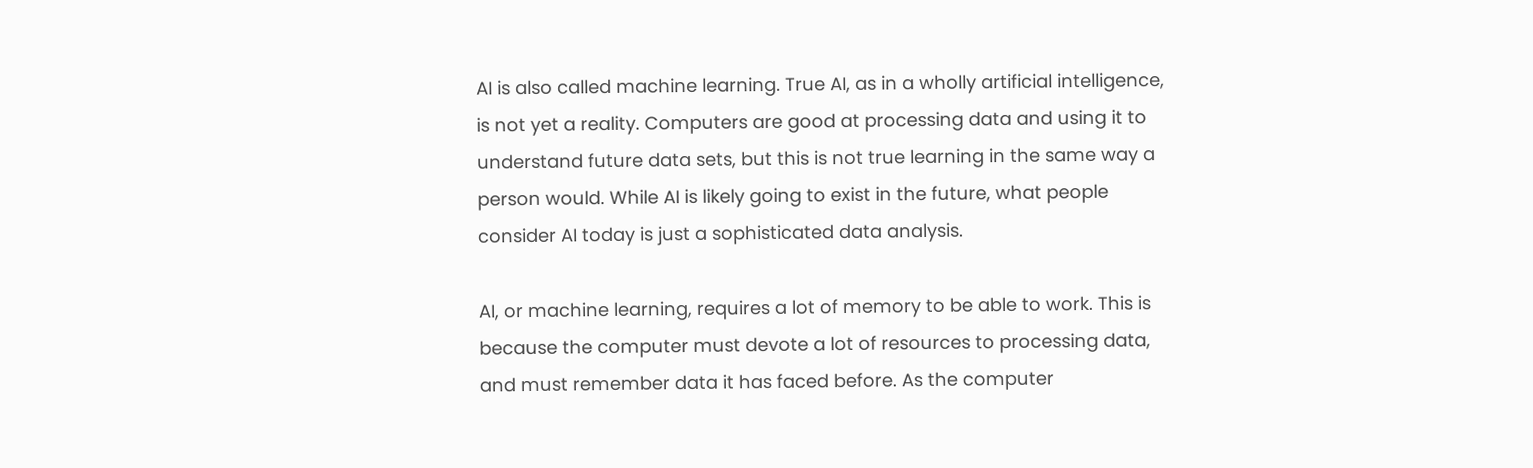AI is also called machine learning. True AI, as in a wholly artificial intelligence, is not yet a reality. Computers are good at processing data and using it to understand future data sets, but this is not true learning in the same way a person would. While AI is likely going to exist in the future, what people consider AI today is just a sophisticated data analysis.

AI, or machine learning, requires a lot of memory to be able to work. This is because the computer must devote a lot of resources to processing data, and must remember data it has faced before. As the computer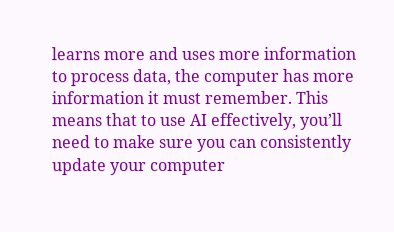learns more and uses more information to process data, the computer has more information it must remember. This means that to use AI effectively, you’ll need to make sure you can consistently update your computer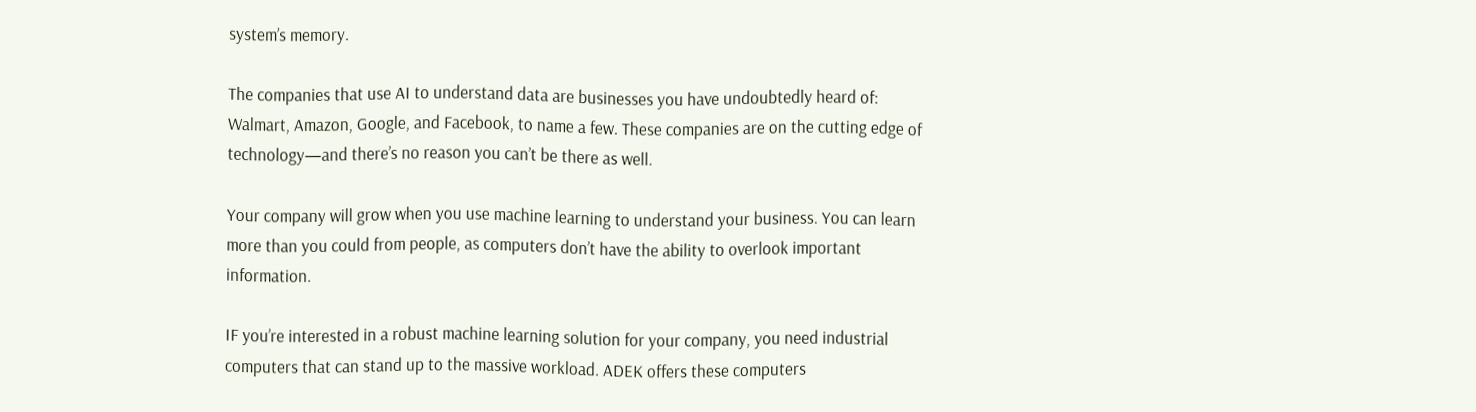system’s memory.

The companies that use AI to understand data are businesses you have undoubtedly heard of: Walmart, Amazon, Google, and Facebook, to name a few. These companies are on the cutting edge of technology—and there’s no reason you can’t be there as well.

Your company will grow when you use machine learning to understand your business. You can learn more than you could from people, as computers don’t have the ability to overlook important information.

IF you’re interested in a robust machine learning solution for your company, you need industrial computers that can stand up to the massive workload. ADEK offers these computers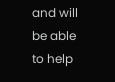and will be able to help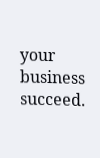your business succeed.